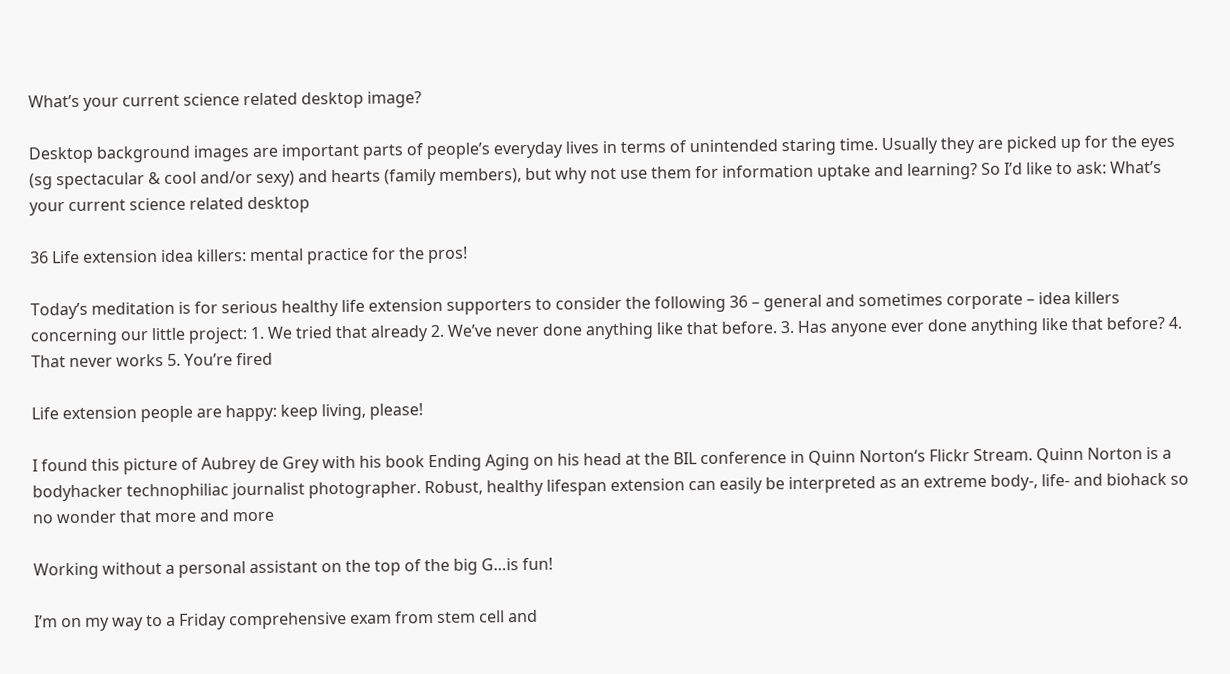What’s your current science related desktop image?

Desktop background images are important parts of people’s everyday lives in terms of unintended staring time. Usually they are picked up for the eyes (sg spectacular & cool and/or sexy) and hearts (family members), but why not use them for information uptake and learning? So I’d like to ask: What’s your current science related desktop

36 Life extension idea killers: mental practice for the pros!

Today’s meditation is for serious healthy life extension supporters to consider the following 36 – general and sometimes corporate – idea killers concerning our little project: 1. We tried that already 2. We’ve never done anything like that before. 3. Has anyone ever done anything like that before? 4. That never works 5. You’re fired

Life extension people are happy: keep living, please!

I found this picture of Aubrey de Grey with his book Ending Aging on his head at the BIL conference in Quinn Norton‘s Flickr Stream. Quinn Norton is a bodyhacker technophiliac journalist photographer. Robust, healthy lifespan extension can easily be interpreted as an extreme body-, life- and biohack so no wonder that more and more

Working without a personal assistant on the top of the big G…is fun!

I’m on my way to a Friday comprehensive exam from stem cell and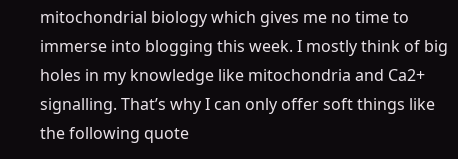mitochondrial biology which gives me no time to immerse into blogging this week. I mostly think of big holes in my knowledge like mitochondria and Ca2+ signalling. That’s why I can only offer soft things like the following quote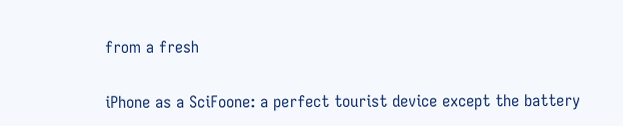from a fresh

iPhone as a SciFoone: a perfect tourist device except the battery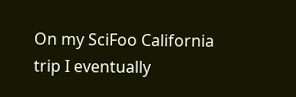On my SciFoo California trip I eventually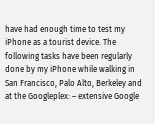have had enough time to test my iPhone as a tourist device. The following tasks have been regularly done by my iPhone while walking in San Francisco, Palo Alto, Berkeley and at the Googleplex: – extensive Google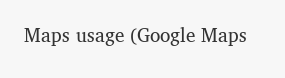Maps usage (Google Maps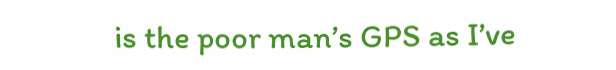is the poor man’s GPS as I’ve